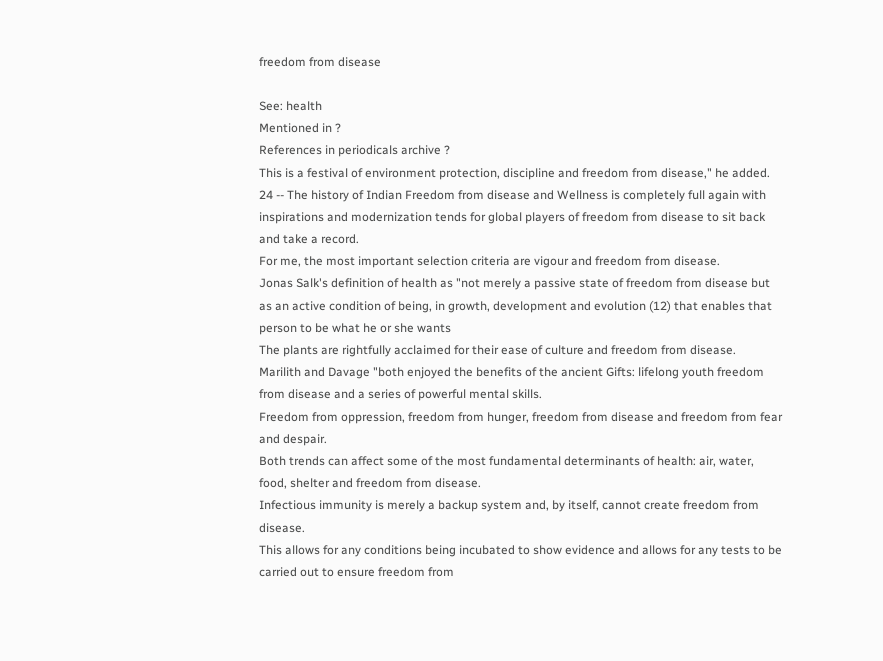freedom from disease

See: health
Mentioned in ?
References in periodicals archive ?
This is a festival of environment protection, discipline and freedom from disease," he added.
24 -- The history of Indian Freedom from disease and Wellness is completely full again with inspirations and modernization tends for global players of freedom from disease to sit back and take a record.
For me, the most important selection criteria are vigour and freedom from disease.
Jonas Salk's definition of health as "not merely a passive state of freedom from disease but as an active condition of being, in growth, development and evolution (12) that enables that person to be what he or she wants
The plants are rightfully acclaimed for their ease of culture and freedom from disease.
Marilith and Davage "both enjoyed the benefits of the ancient Gifts: lifelong youth freedom from disease and a series of powerful mental skills.
Freedom from oppression, freedom from hunger, freedom from disease and freedom from fear and despair.
Both trends can affect some of the most fundamental determinants of health: air, water, food, shelter and freedom from disease.
Infectious immunity is merely a backup system and, by itself, cannot create freedom from disease.
This allows for any conditions being incubated to show evidence and allows for any tests to be carried out to ensure freedom from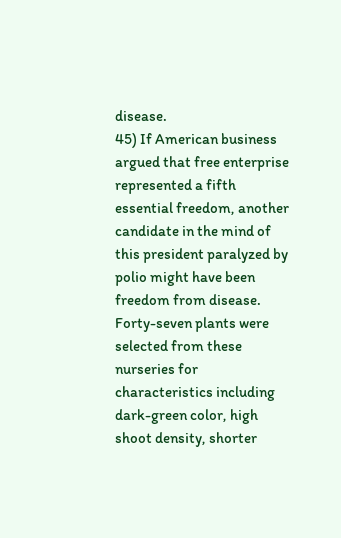disease.
45) If American business argued that free enterprise represented a fifth essential freedom, another candidate in the mind of this president paralyzed by polio might have been freedom from disease.
Forty-seven plants were selected from these nurseries for characteristics including dark-green color, high shoot density, shorter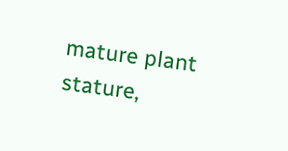mature plant stature,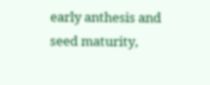early anthesis and seed maturity,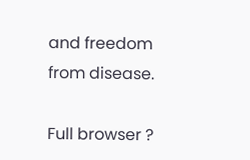and freedom from disease.

Full browser ?